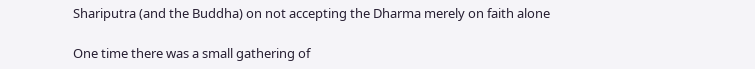Shariputra (and the Buddha) on not accepting the Dharma merely on faith alone

One time there was a small gathering of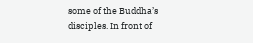some of the Buddha’s disciples. In front of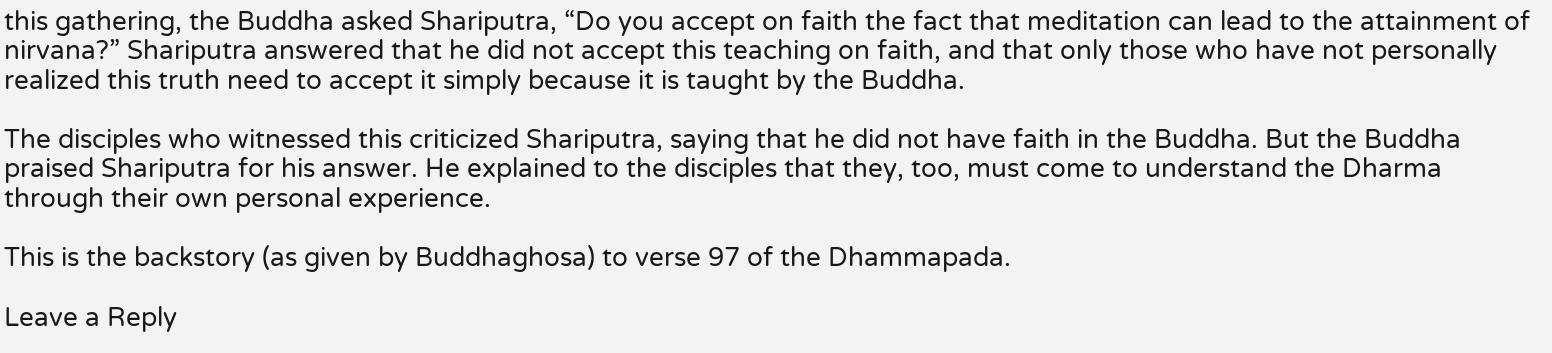this gathering, the Buddha asked Shariputra, “Do you accept on faith the fact that meditation can lead to the attainment of nirvana?” Shariputra answered that he did not accept this teaching on faith, and that only those who have not personally realized this truth need to accept it simply because it is taught by the Buddha.

The disciples who witnessed this criticized Shariputra, saying that he did not have faith in the Buddha. But the Buddha praised Shariputra for his answer. He explained to the disciples that they, too, must come to understand the Dharma through their own personal experience.

This is the backstory (as given by Buddhaghosa) to verse 97 of the Dhammapada.

Leave a Reply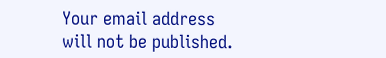Your email address will not be published.